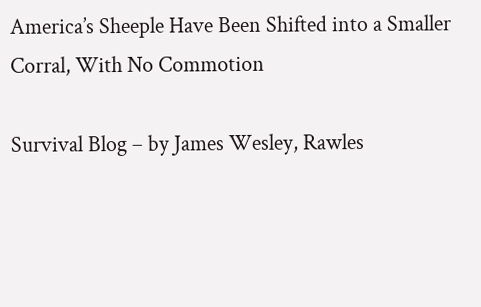America’s Sheeple Have Been Shifted into a Smaller Corral, With No Commotion

Survival Blog – by James Wesley, Rawles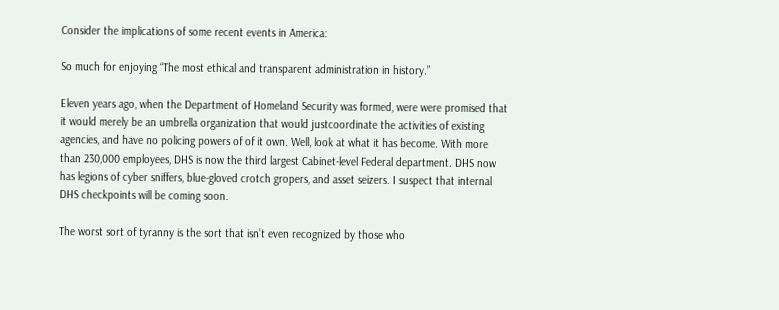Consider the implications of some recent events in America:

So much for enjoying “The most ethical and transparent administration in history.”

Eleven years ago, when the Department of Homeland Security was formed, were were promised that it would merely be an umbrella organization that would justcoordinate the activities of existing agencies, and have no policing powers of of it own. Well, look at what it has become. With more than 230,000 employees, DHS is now the third largest Cabinet-level Federal department. DHS now has legions of cyber sniffers, blue-gloved crotch gropers, and asset seizers. I suspect that internal DHS checkpoints will be coming soon.

The worst sort of tyranny is the sort that isn’t even recognized by those who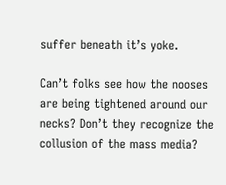suffer beneath it’s yoke.

Can’t folks see how the nooses are being tightened around our necks? Don’t they recognize the collusion of the mass media?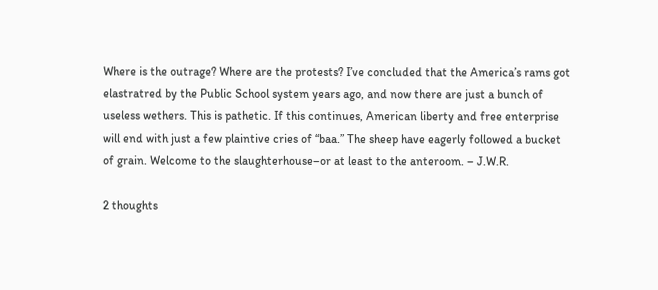Where is the outrage? Where are the protests? I’ve concluded that the America’s rams got elastratred by the Public School system years ago, and now there are just a bunch of useless wethers. This is pathetic. If this continues, American liberty and free enterprise will end with just a few plaintive cries of “baa.” The sheep have eagerly followed a bucket of grain. Welcome to the slaughterhouse–or at least to the anteroom. – J.W.R.

2 thoughts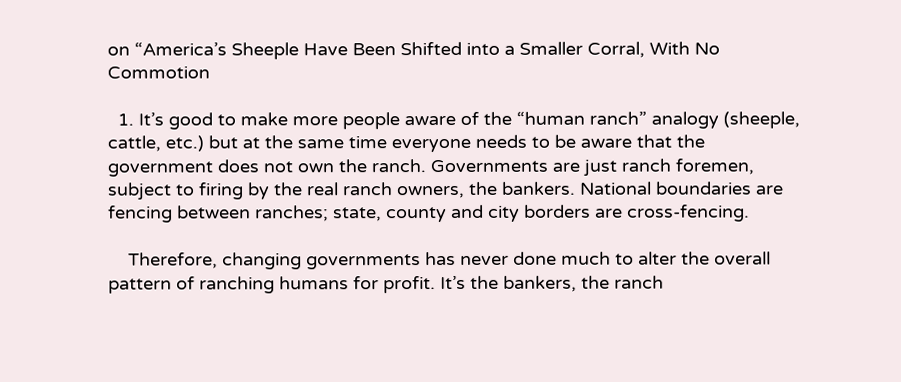on “America’s Sheeple Have Been Shifted into a Smaller Corral, With No Commotion

  1. It’s good to make more people aware of the “human ranch” analogy (sheeple, cattle, etc.) but at the same time everyone needs to be aware that the government does not own the ranch. Governments are just ranch foremen, subject to firing by the real ranch owners, the bankers. National boundaries are fencing between ranches; state, county and city borders are cross-fencing.

    Therefore, changing governments has never done much to alter the overall pattern of ranching humans for profit. It’s the bankers, the ranch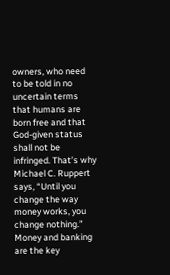owners, who need to be told in no uncertain terms that humans are born free and that God-given status shall not be infringed. That’s why Michael C. Ruppert says, “Until you change the way money works, you change nothing.” Money and banking are the key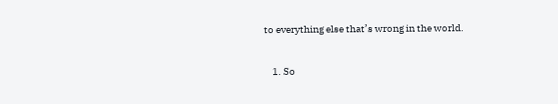to everything else that’s wrong in the world.

    1. So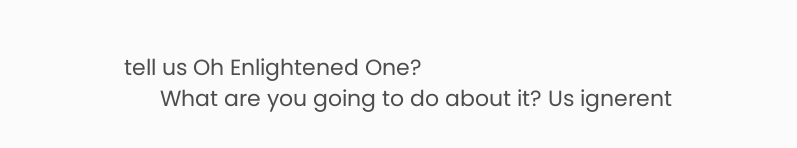tell us Oh Enlightened One?
      What are you going to do about it? Us ignerent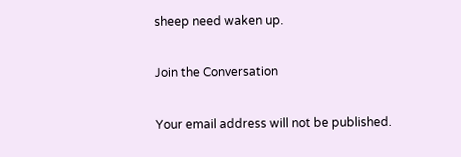sheep need waken up.

Join the Conversation

Your email address will not be published.